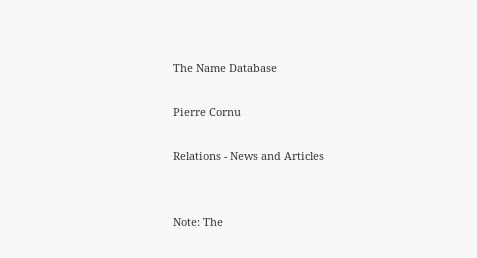The Name Database

Pierre Cornu

Relations - News and Articles


Note: The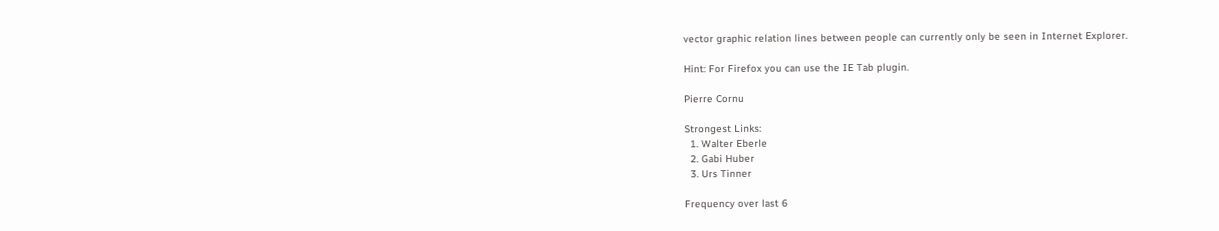vector graphic relation lines between people can currently only be seen in Internet Explorer.

Hint: For Firefox you can use the IE Tab plugin.

Pierre Cornu

Strongest Links:
  1. Walter Eberle
  2. Gabi Huber
  3. Urs Tinner

Frequency over last 6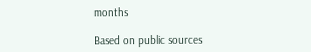months

Based on public sources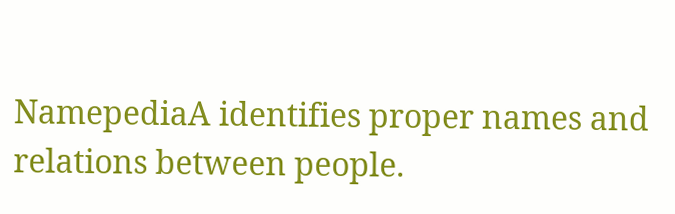NamepediaA identifies proper names and relations between people.